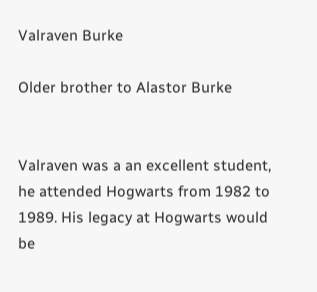Valraven Burke

Older brother to Alastor Burke


Valraven was a an excellent student, he attended Hogwarts from 1982 to 1989. His legacy at Hogwarts would be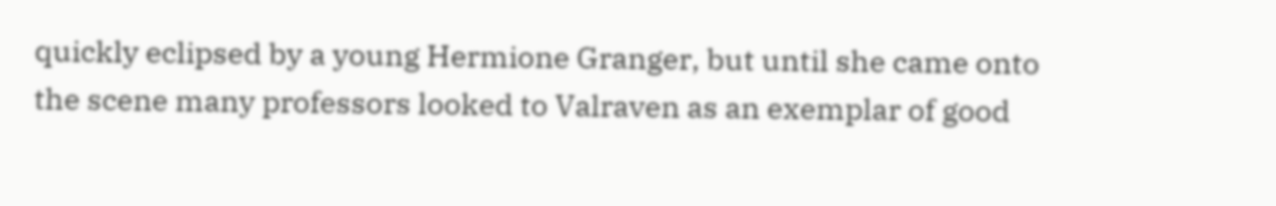quickly eclipsed by a young Hermione Granger, but until she came onto the scene many professors looked to Valraven as an exemplar of good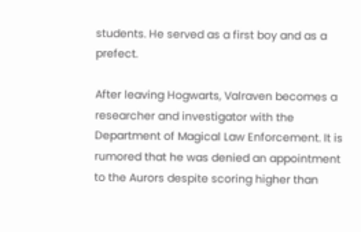students. He served as a first boy and as a prefect.

After leaving Hogwarts, Valraven becomes a researcher and investigator with the Department of Magical Law Enforcement. It is rumored that he was denied an appointment to the Aurors despite scoring higher than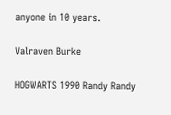anyone in 10 years.

Valraven Burke

HOGWARTS 1990 Randy Randy